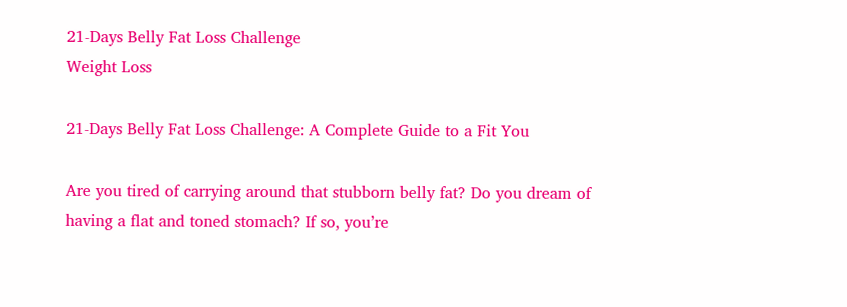21-Days Belly Fat Loss Challenge
Weight Loss

21-Days Belly Fat Loss Challenge: A Complete Guide to a Fit You

Are you tired of carrying around that stubborn belly fat? Do you dream of having a flat and toned stomach? If so, you’re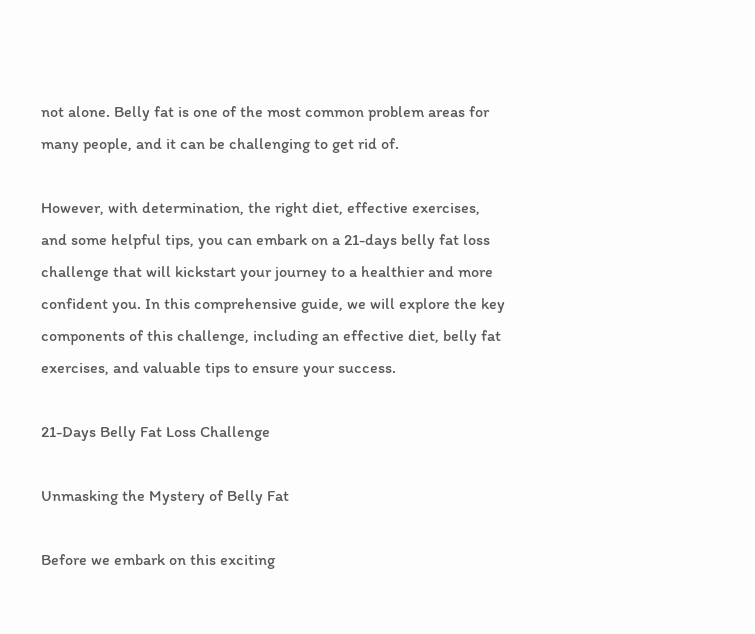not alone. Belly fat is one of the most common problem areas for many people, and it can be challenging to get rid of.

However, with determination, the right diet, effective exercises, and some helpful tips, you can embark on a 21-days belly fat loss challenge that will kickstart your journey to a healthier and more confident you. In this comprehensive guide, we will explore the key components of this challenge, including an effective diet, belly fat exercises, and valuable tips to ensure your success.

21-Days Belly Fat Loss Challenge

Unmasking the Mystery of Belly Fat

Before we embark on this exciting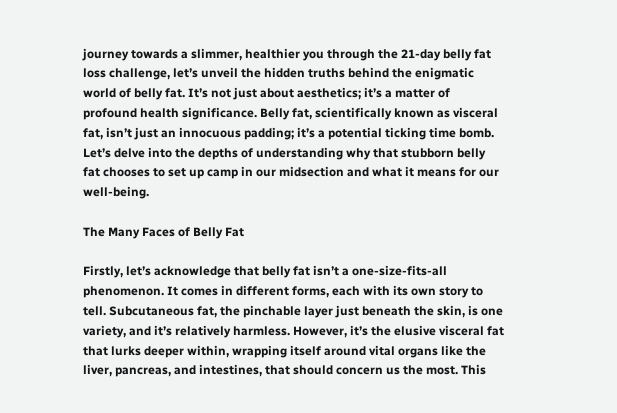journey towards a slimmer, healthier you through the 21-day belly fat loss challenge, let’s unveil the hidden truths behind the enigmatic world of belly fat. It’s not just about aesthetics; it’s a matter of profound health significance. Belly fat, scientifically known as visceral fat, isn’t just an innocuous padding; it’s a potential ticking time bomb. Let’s delve into the depths of understanding why that stubborn belly fat chooses to set up camp in our midsection and what it means for our well-being.

The Many Faces of Belly Fat

Firstly, let’s acknowledge that belly fat isn’t a one-size-fits-all phenomenon. It comes in different forms, each with its own story to tell. Subcutaneous fat, the pinchable layer just beneath the skin, is one variety, and it’s relatively harmless. However, it’s the elusive visceral fat that lurks deeper within, wrapping itself around vital organs like the liver, pancreas, and intestines, that should concern us the most. This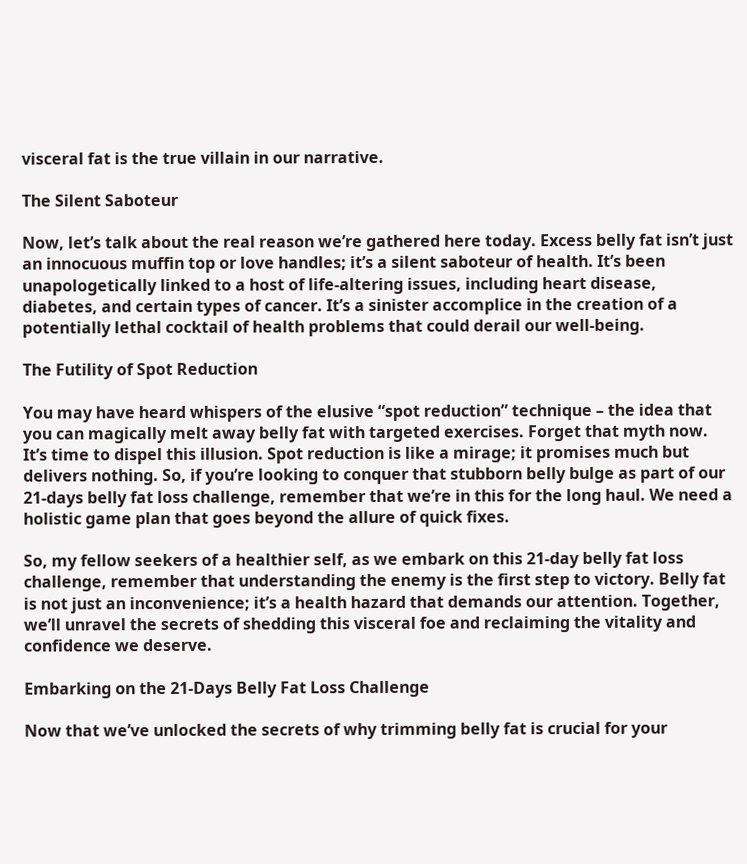visceral fat is the true villain in our narrative.

The Silent Saboteur

Now, let’s talk about the real reason we’re gathered here today. Excess belly fat isn’t just an innocuous muffin top or love handles; it’s a silent saboteur of health. It’s been unapologetically linked to a host of life-altering issues, including heart disease, diabetes, and certain types of cancer. It’s a sinister accomplice in the creation of a potentially lethal cocktail of health problems that could derail our well-being.

The Futility of Spot Reduction

You may have heard whispers of the elusive “spot reduction” technique – the idea that you can magically melt away belly fat with targeted exercises. Forget that myth now. It’s time to dispel this illusion. Spot reduction is like a mirage; it promises much but delivers nothing. So, if you’re looking to conquer that stubborn belly bulge as part of our 21-days belly fat loss challenge, remember that we’re in this for the long haul. We need a holistic game plan that goes beyond the allure of quick fixes.

So, my fellow seekers of a healthier self, as we embark on this 21-day belly fat loss challenge, remember that understanding the enemy is the first step to victory. Belly fat is not just an inconvenience; it’s a health hazard that demands our attention. Together, we’ll unravel the secrets of shedding this visceral foe and reclaiming the vitality and confidence we deserve.

Embarking on the 21-Days Belly Fat Loss Challenge

Now that we’ve unlocked the secrets of why trimming belly fat is crucial for your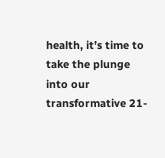health, it’s time to take the plunge into our transformative 21-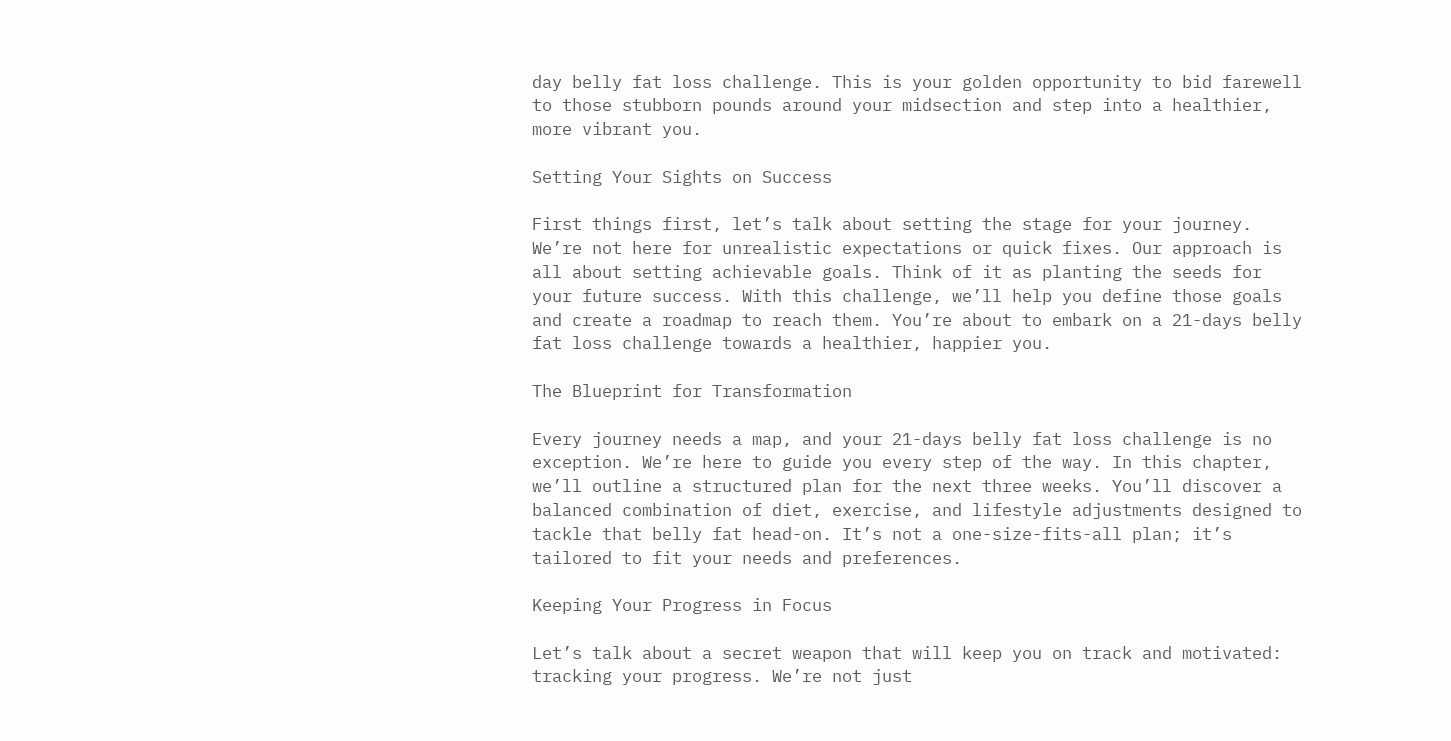day belly fat loss challenge. This is your golden opportunity to bid farewell to those stubborn pounds around your midsection and step into a healthier, more vibrant you.

Setting Your Sights on Success

First things first, let’s talk about setting the stage for your journey. We’re not here for unrealistic expectations or quick fixes. Our approach is all about setting achievable goals. Think of it as planting the seeds for your future success. With this challenge, we’ll help you define those goals and create a roadmap to reach them. You’re about to embark on a 21-days belly fat loss challenge towards a healthier, happier you.

The Blueprint for Transformation

Every journey needs a map, and your 21-days belly fat loss challenge is no exception. We’re here to guide you every step of the way. In this chapter, we’ll outline a structured plan for the next three weeks. You’ll discover a balanced combination of diet, exercise, and lifestyle adjustments designed to tackle that belly fat head-on. It’s not a one-size-fits-all plan; it’s tailored to fit your needs and preferences.

Keeping Your Progress in Focus

Let’s talk about a secret weapon that will keep you on track and motivated: tracking your progress. We’re not just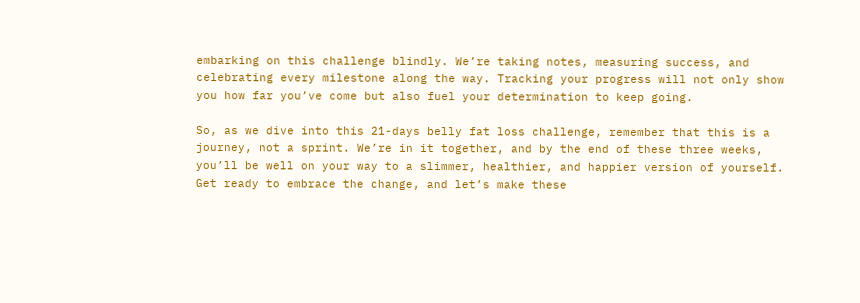embarking on this challenge blindly. We’re taking notes, measuring success, and celebrating every milestone along the way. Tracking your progress will not only show you how far you’ve come but also fuel your determination to keep going.

So, as we dive into this 21-days belly fat loss challenge, remember that this is a journey, not a sprint. We’re in it together, and by the end of these three weeks, you’ll be well on your way to a slimmer, healthier, and happier version of yourself. Get ready to embrace the change, and let’s make these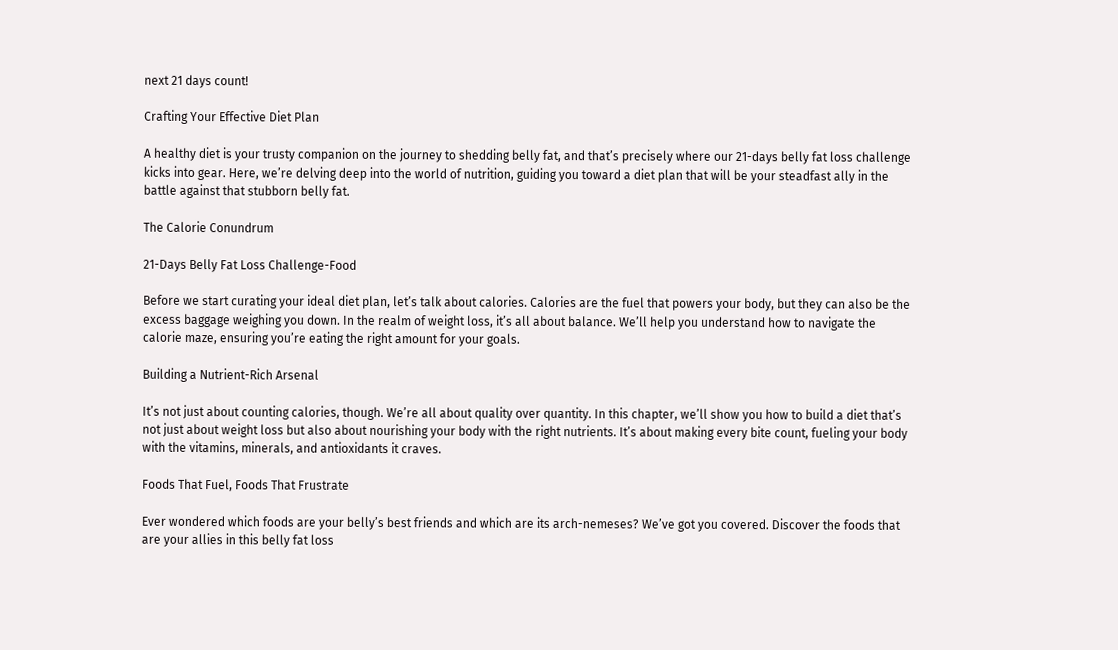next 21 days count!

Crafting Your Effective Diet Plan

A healthy diet is your trusty companion on the journey to shedding belly fat, and that’s precisely where our 21-days belly fat loss challenge kicks into gear. Here, we’re delving deep into the world of nutrition, guiding you toward a diet plan that will be your steadfast ally in the battle against that stubborn belly fat.

The Calorie Conundrum

21-Days Belly Fat Loss Challenge-Food

Before we start curating your ideal diet plan, let’s talk about calories. Calories are the fuel that powers your body, but they can also be the excess baggage weighing you down. In the realm of weight loss, it’s all about balance. We’ll help you understand how to navigate the calorie maze, ensuring you’re eating the right amount for your goals.

Building a Nutrient-Rich Arsenal

It’s not just about counting calories, though. We’re all about quality over quantity. In this chapter, we’ll show you how to build a diet that’s not just about weight loss but also about nourishing your body with the right nutrients. It’s about making every bite count, fueling your body with the vitamins, minerals, and antioxidants it craves.

Foods That Fuel, Foods That Frustrate

Ever wondered which foods are your belly’s best friends and which are its arch-nemeses? We’ve got you covered. Discover the foods that are your allies in this belly fat loss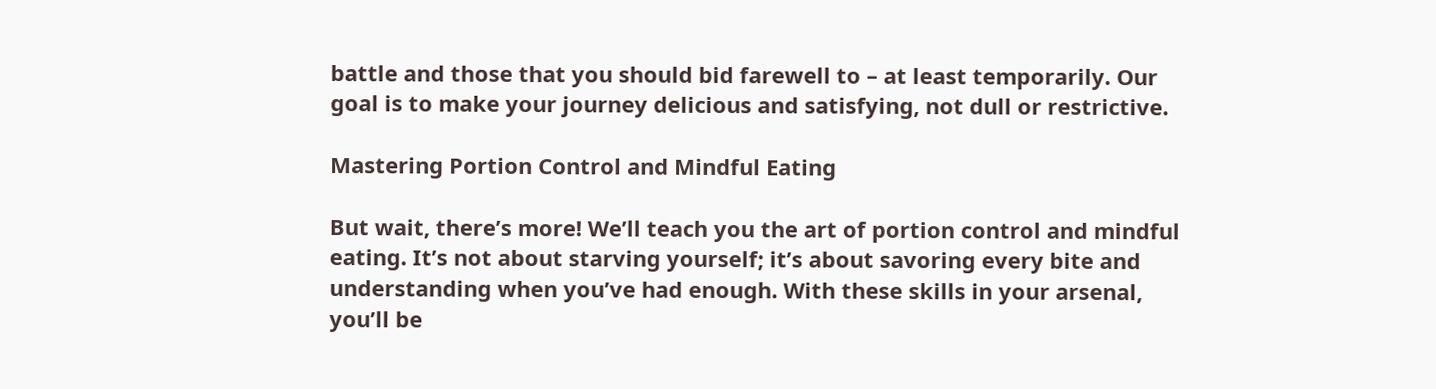battle and those that you should bid farewell to – at least temporarily. Our goal is to make your journey delicious and satisfying, not dull or restrictive.

Mastering Portion Control and Mindful Eating

But wait, there’s more! We’ll teach you the art of portion control and mindful eating. It’s not about starving yourself; it’s about savoring every bite and understanding when you’ve had enough. With these skills in your arsenal, you’ll be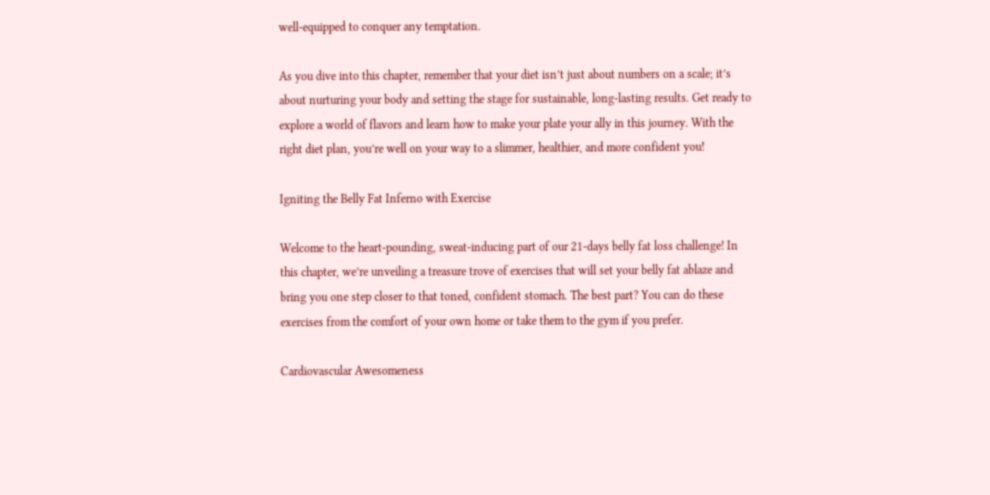well-equipped to conquer any temptation.

As you dive into this chapter, remember that your diet isn’t just about numbers on a scale; it’s about nurturing your body and setting the stage for sustainable, long-lasting results. Get ready to explore a world of flavors and learn how to make your plate your ally in this journey. With the right diet plan, you’re well on your way to a slimmer, healthier, and more confident you!

Igniting the Belly Fat Inferno with Exercise

Welcome to the heart-pounding, sweat-inducing part of our 21-days belly fat loss challenge! In this chapter, we’re unveiling a treasure trove of exercises that will set your belly fat ablaze and bring you one step closer to that toned, confident stomach. The best part? You can do these exercises from the comfort of your own home or take them to the gym if you prefer.

Cardiovascular Awesomeness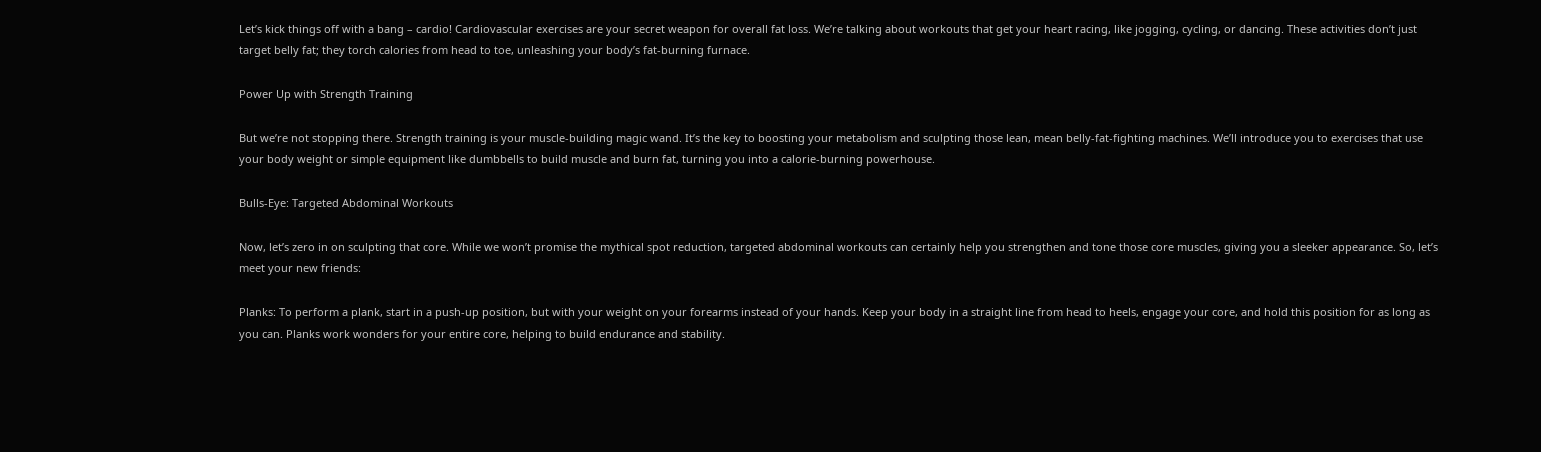Let’s kick things off with a bang – cardio! Cardiovascular exercises are your secret weapon for overall fat loss. We’re talking about workouts that get your heart racing, like jogging, cycling, or dancing. These activities don’t just target belly fat; they torch calories from head to toe, unleashing your body’s fat-burning furnace.

Power Up with Strength Training

But we’re not stopping there. Strength training is your muscle-building magic wand. It’s the key to boosting your metabolism and sculpting those lean, mean belly-fat-fighting machines. We’ll introduce you to exercises that use your body weight or simple equipment like dumbbells to build muscle and burn fat, turning you into a calorie-burning powerhouse.

Bulls-Eye: Targeted Abdominal Workouts

Now, let’s zero in on sculpting that core. While we won’t promise the mythical spot reduction, targeted abdominal workouts can certainly help you strengthen and tone those core muscles, giving you a sleeker appearance. So, let’s meet your new friends:

Planks: To perform a plank, start in a push-up position, but with your weight on your forearms instead of your hands. Keep your body in a straight line from head to heels, engage your core, and hold this position for as long as you can. Planks work wonders for your entire core, helping to build endurance and stability.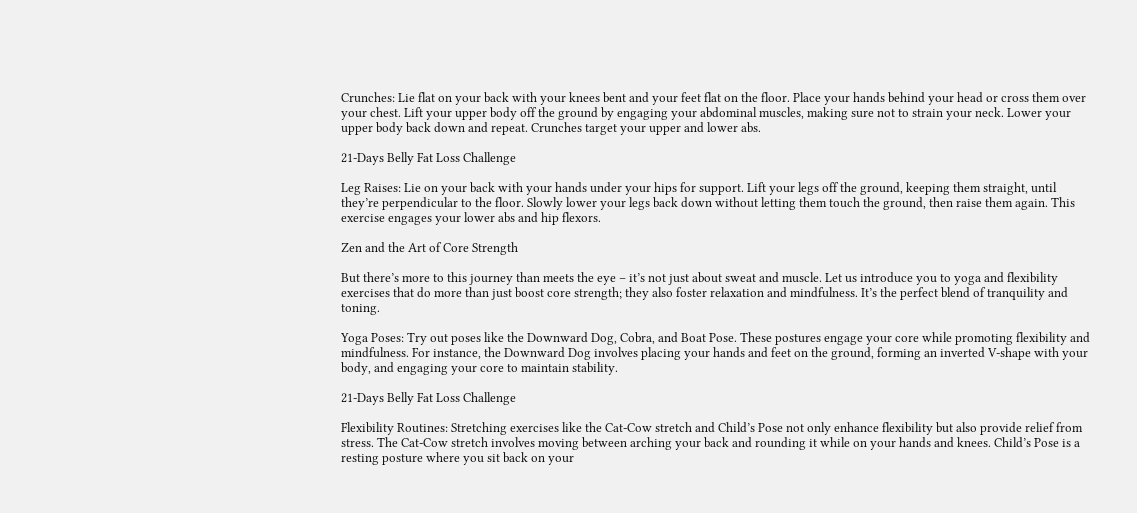Crunches: Lie flat on your back with your knees bent and your feet flat on the floor. Place your hands behind your head or cross them over your chest. Lift your upper body off the ground by engaging your abdominal muscles, making sure not to strain your neck. Lower your upper body back down and repeat. Crunches target your upper and lower abs.

21-Days Belly Fat Loss Challenge

Leg Raises: Lie on your back with your hands under your hips for support. Lift your legs off the ground, keeping them straight, until they’re perpendicular to the floor. Slowly lower your legs back down without letting them touch the ground, then raise them again. This exercise engages your lower abs and hip flexors.

Zen and the Art of Core Strength

But there’s more to this journey than meets the eye – it’s not just about sweat and muscle. Let us introduce you to yoga and flexibility exercises that do more than just boost core strength; they also foster relaxation and mindfulness. It’s the perfect blend of tranquility and toning.

Yoga Poses: Try out poses like the Downward Dog, Cobra, and Boat Pose. These postures engage your core while promoting flexibility and mindfulness. For instance, the Downward Dog involves placing your hands and feet on the ground, forming an inverted V-shape with your body, and engaging your core to maintain stability.

21-Days Belly Fat Loss Challenge

Flexibility Routines: Stretching exercises like the Cat-Cow stretch and Child’s Pose not only enhance flexibility but also provide relief from stress. The Cat-Cow stretch involves moving between arching your back and rounding it while on your hands and knees. Child’s Pose is a resting posture where you sit back on your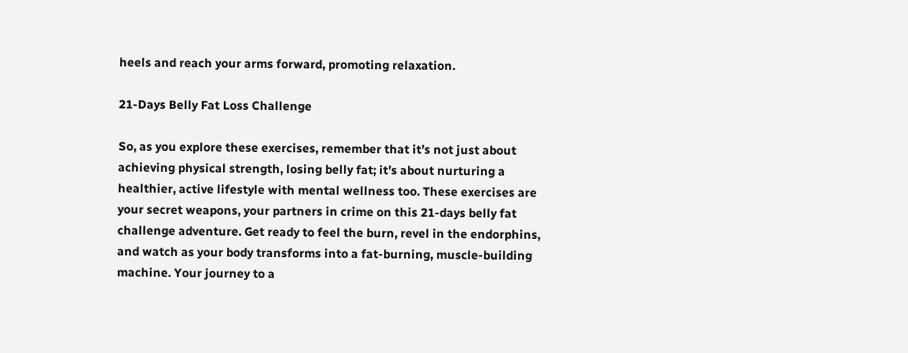heels and reach your arms forward, promoting relaxation.

21-Days Belly Fat Loss Challenge

So, as you explore these exercises, remember that it’s not just about achieving physical strength, losing belly fat; it’s about nurturing a healthier, active lifestyle with mental wellness too. These exercises are your secret weapons, your partners in crime on this 21-days belly fat challenge adventure. Get ready to feel the burn, revel in the endorphins, and watch as your body transforms into a fat-burning, muscle-building machine. Your journey to a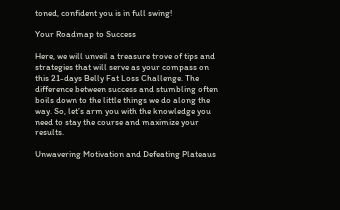toned, confident you is in full swing!

Your Roadmap to Success

Here, we will unveil a treasure trove of tips and strategies that will serve as your compass on this 21-days Belly Fat Loss Challenge. The difference between success and stumbling often boils down to the little things we do along the way. So, let’s arm you with the knowledge you need to stay the course and maximize your results.

Unwavering Motivation and Defeating Plateaus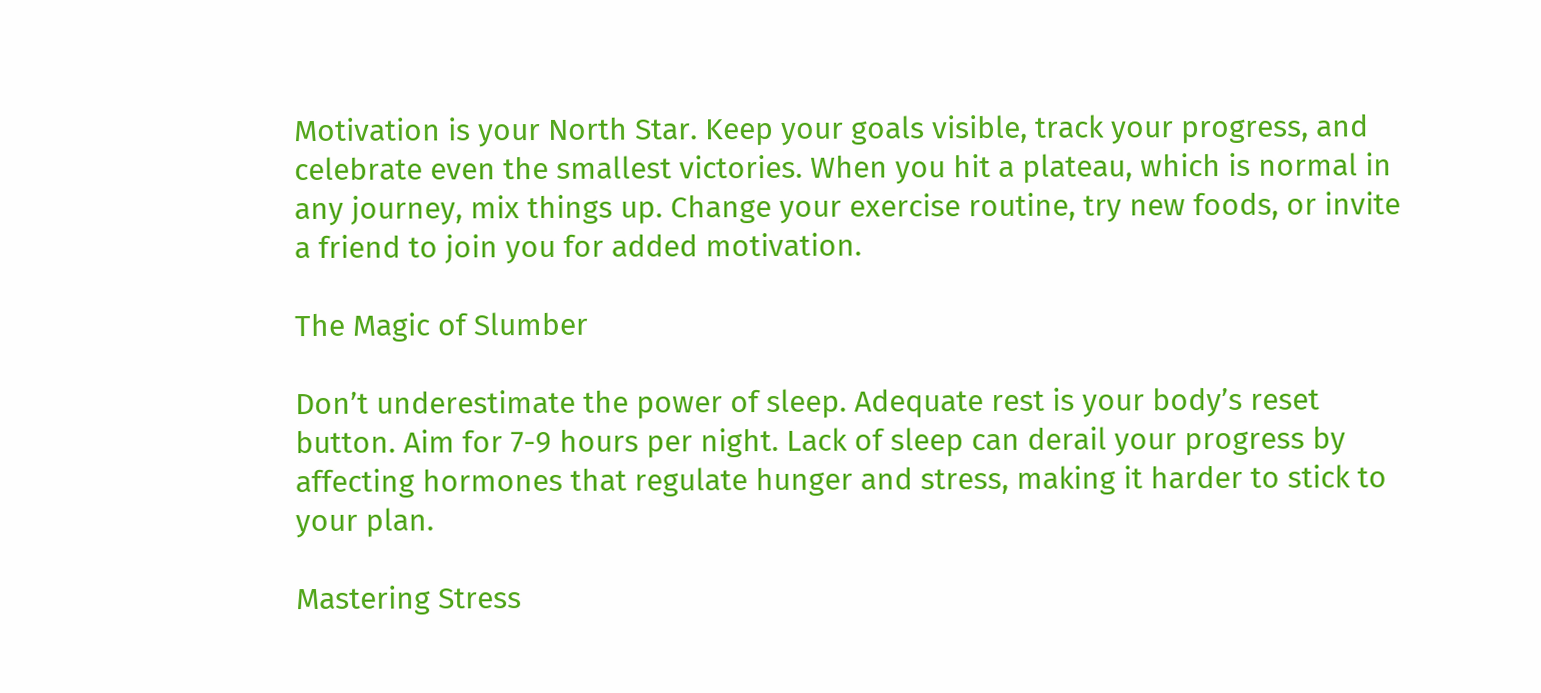Motivation is your North Star. Keep your goals visible, track your progress, and celebrate even the smallest victories. When you hit a plateau, which is normal in any journey, mix things up. Change your exercise routine, try new foods, or invite a friend to join you for added motivation.

The Magic of Slumber

Don’t underestimate the power of sleep. Adequate rest is your body’s reset button. Aim for 7-9 hours per night. Lack of sleep can derail your progress by affecting hormones that regulate hunger and stress, making it harder to stick to your plan.

Mastering Stress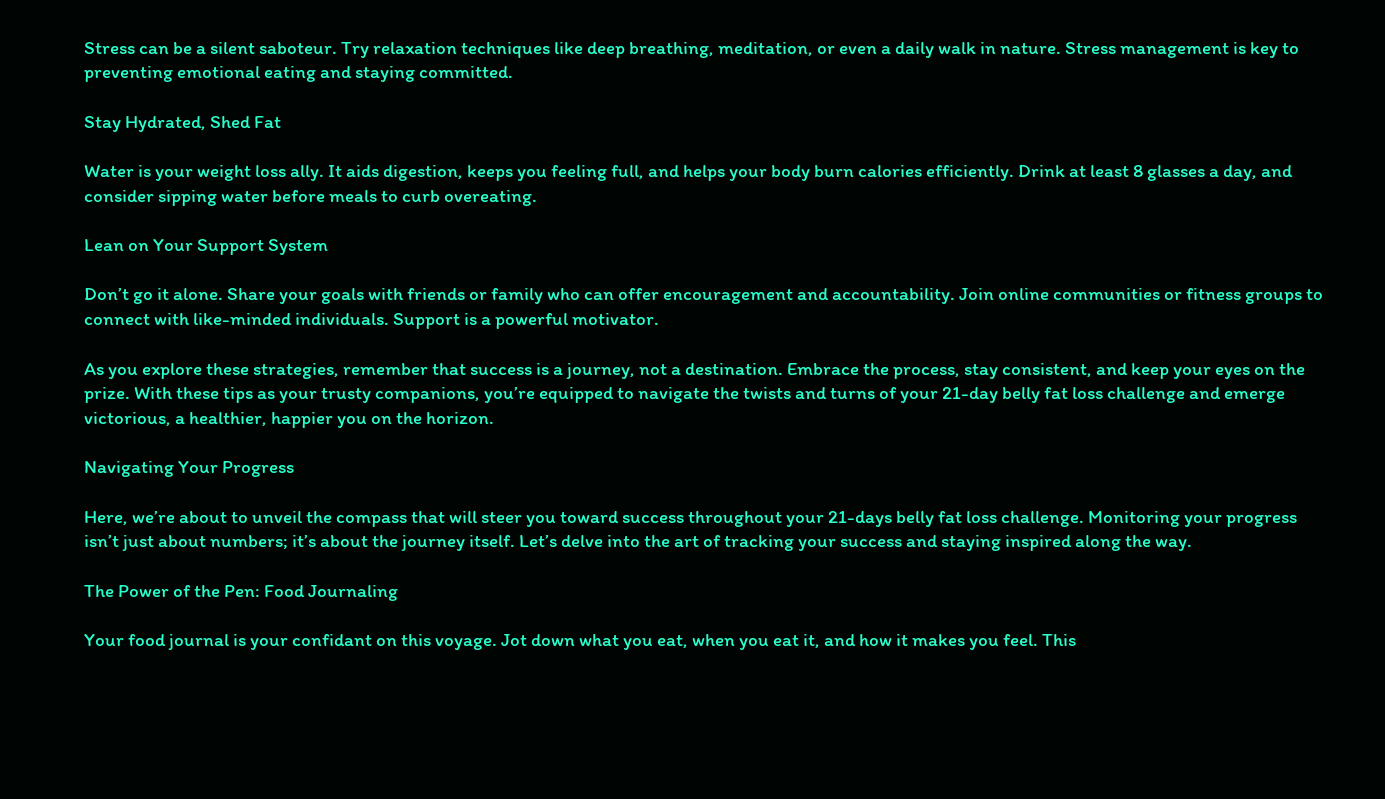Stress can be a silent saboteur. Try relaxation techniques like deep breathing, meditation, or even a daily walk in nature. Stress management is key to preventing emotional eating and staying committed.

Stay Hydrated, Shed Fat

Water is your weight loss ally. It aids digestion, keeps you feeling full, and helps your body burn calories efficiently. Drink at least 8 glasses a day, and consider sipping water before meals to curb overeating.

Lean on Your Support System

Don’t go it alone. Share your goals with friends or family who can offer encouragement and accountability. Join online communities or fitness groups to connect with like-minded individuals. Support is a powerful motivator.

As you explore these strategies, remember that success is a journey, not a destination. Embrace the process, stay consistent, and keep your eyes on the prize. With these tips as your trusty companions, you’re equipped to navigate the twists and turns of your 21-day belly fat loss challenge and emerge victorious, a healthier, happier you on the horizon.

Navigating Your Progress

Here, we’re about to unveil the compass that will steer you toward success throughout your 21-days belly fat loss challenge. Monitoring your progress isn’t just about numbers; it’s about the journey itself. Let’s delve into the art of tracking your success and staying inspired along the way.

The Power of the Pen: Food Journaling

Your food journal is your confidant on this voyage. Jot down what you eat, when you eat it, and how it makes you feel. This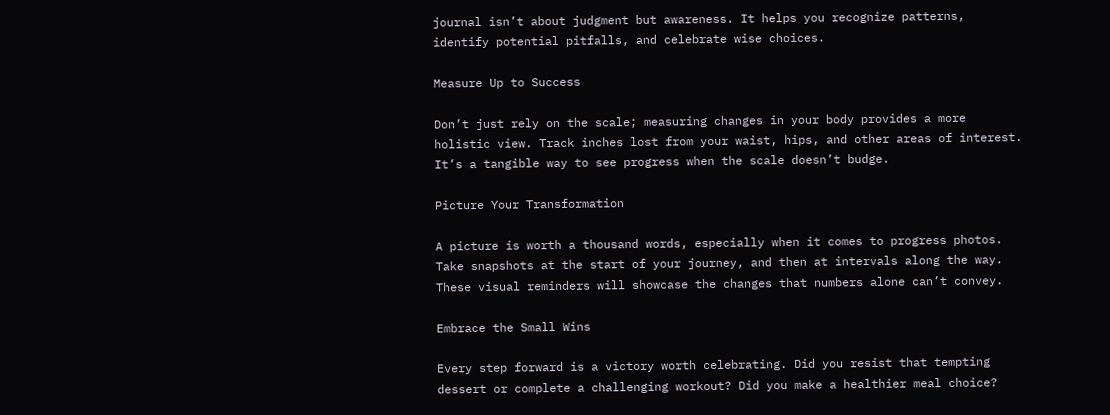journal isn’t about judgment but awareness. It helps you recognize patterns, identify potential pitfalls, and celebrate wise choices.

Measure Up to Success

Don’t just rely on the scale; measuring changes in your body provides a more holistic view. Track inches lost from your waist, hips, and other areas of interest. It’s a tangible way to see progress when the scale doesn’t budge.

Picture Your Transformation

A picture is worth a thousand words, especially when it comes to progress photos. Take snapshots at the start of your journey, and then at intervals along the way. These visual reminders will showcase the changes that numbers alone can’t convey.

Embrace the Small Wins

Every step forward is a victory worth celebrating. Did you resist that tempting dessert or complete a challenging workout? Did you make a healthier meal choice?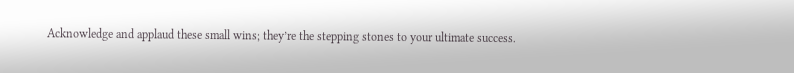Acknowledge and applaud these small wins; they’re the stepping stones to your ultimate success.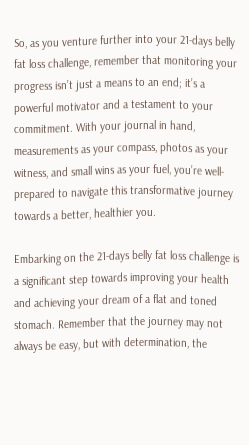So, as you venture further into your 21-days belly fat loss challenge, remember that monitoring your progress isn’t just a means to an end; it’s a powerful motivator and a testament to your commitment. With your journal in hand, measurements as your compass, photos as your witness, and small wins as your fuel, you’re well-prepared to navigate this transformative journey towards a better, healthier you.

Embarking on the 21-days belly fat loss challenge is a significant step towards improving your health and achieving your dream of a flat and toned stomach. Remember that the journey may not always be easy, but with determination, the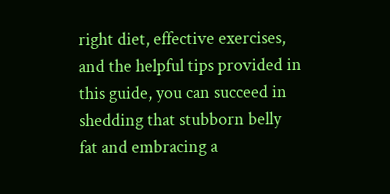right diet, effective exercises, and the helpful tips provided in this guide, you can succeed in shedding that stubborn belly fat and embracing a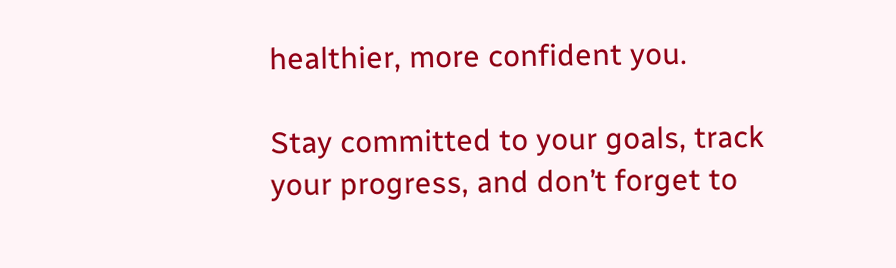healthier, more confident you.

Stay committed to your goals, track your progress, and don’t forget to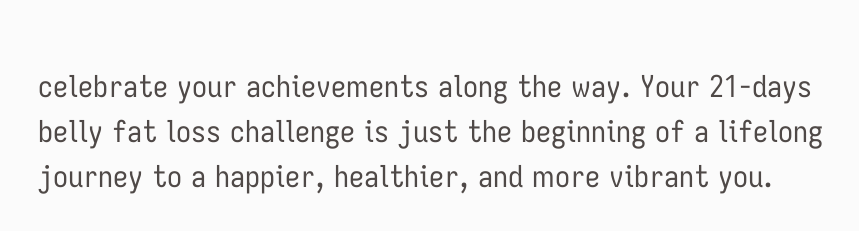celebrate your achievements along the way. Your 21-days belly fat loss challenge is just the beginning of a lifelong journey to a happier, healthier, and more vibrant you.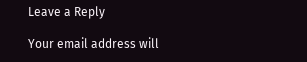Leave a Reply

Your email address will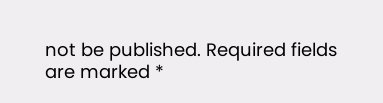not be published. Required fields are marked *